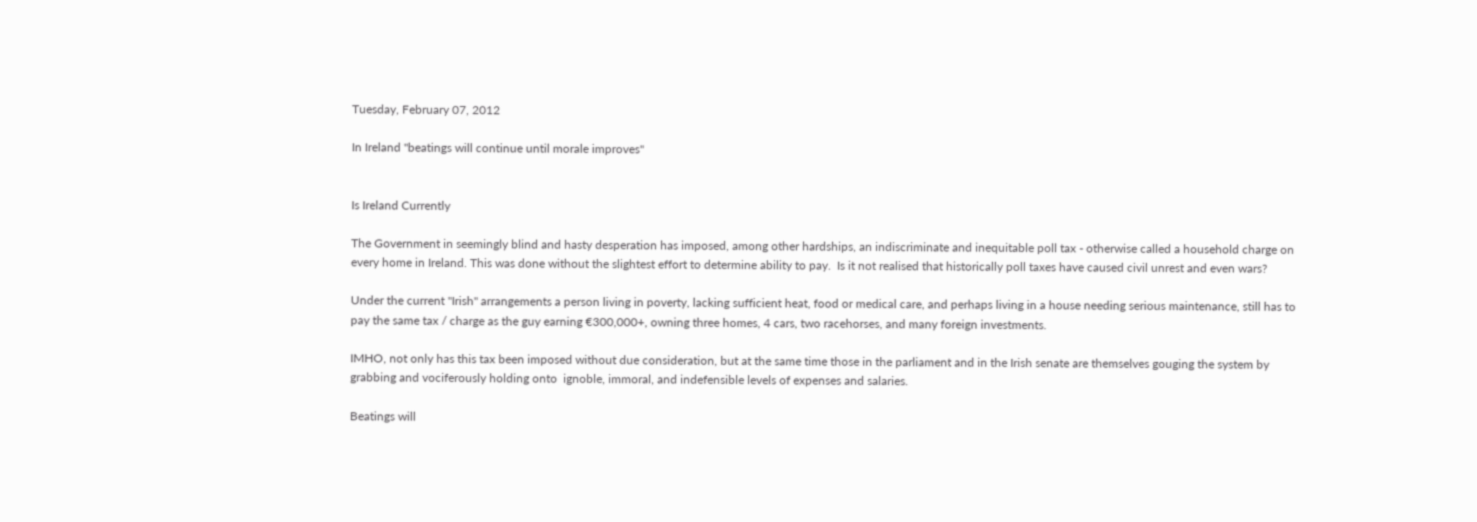Tuesday, February 07, 2012

In Ireland "beatings will continue until morale improves"


Is Ireland Currently

The Government in seemingly blind and hasty desperation has imposed, among other hardships, an indiscriminate and inequitable poll tax - otherwise called a household charge on every home in Ireland. This was done without the slightest effort to determine ability to pay.  Is it not realised that historically poll taxes have caused civil unrest and even wars?

Under the current "Irish" arrangements a person living in poverty, lacking sufficient heat, food or medical care, and perhaps living in a house needing serious maintenance, still has to pay the same tax / charge as the guy earning €300,000+, owning three homes, 4 cars, two racehorses, and many foreign investments.

IMHO, not only has this tax been imposed without due consideration, but at the same time those in the parliament and in the Irish senate are themselves gouging the system by grabbing and vociferously holding onto  ignoble, immoral, and indefensible levels of expenses and salaries.

Beatings will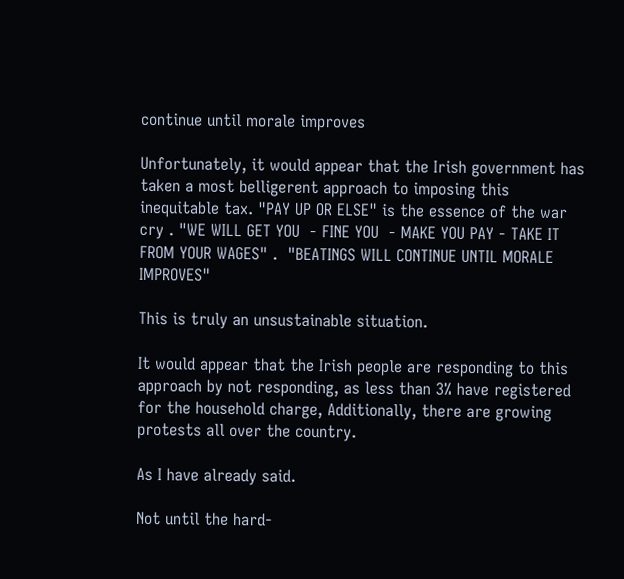continue until morale improves

Unfortunately, it would appear that the Irish government has taken a most belligerent approach to imposing this inequitable tax. "PAY UP OR ELSE" is the essence of the war cry . "WE WILL GET YOU  - FINE YOU  - MAKE YOU PAY - TAKE IT FROM YOUR WAGES" .  "BEATINGS WILL CONTINUE UNTIL MORALE IMPROVES"

This is truly an unsustainable situation.

It would appear that the Irish people are responding to this approach by not responding, as less than 3% have registered for the household charge, Additionally, there are growing protests all over the country.

As I have already said.

Not until the hard-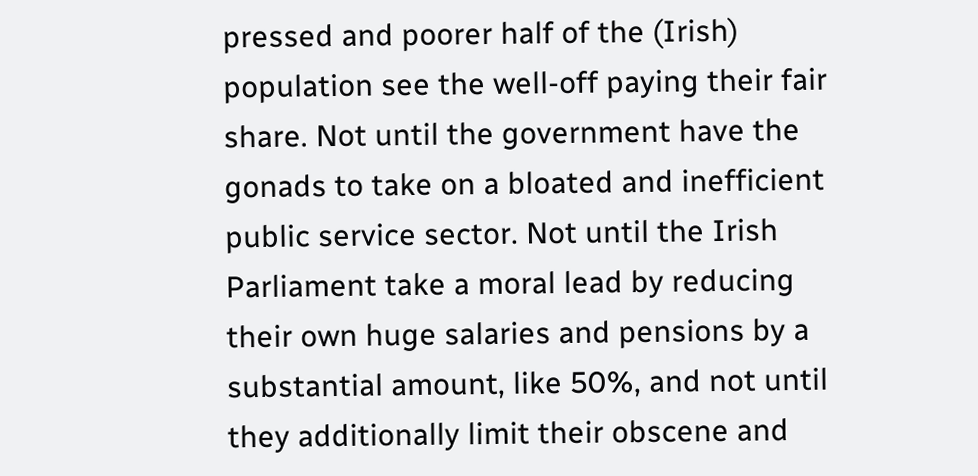pressed and poorer half of the (Irish) population see the well-off paying their fair share. Not until the government have the gonads to take on a bloated and inefficient public service sector. Not until the Irish Parliament take a moral lead by reducing their own huge salaries and pensions by a substantial amount, like 50%, and not until they additionally limit their obscene and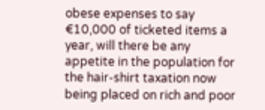obese expenses to say €10,000 of ticketed items a year, will there be any appetite in the population for the hair-shirt taxation now being placed on rich and poor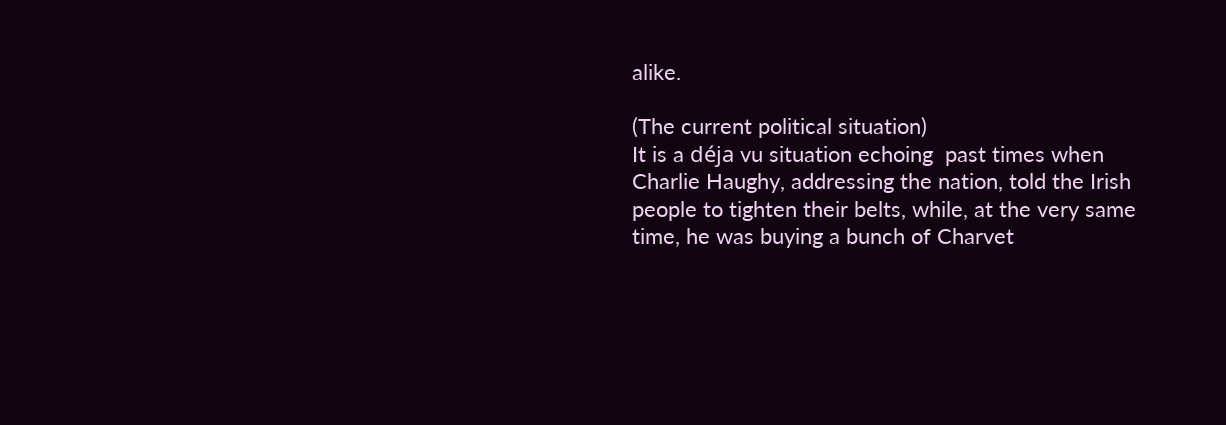alike.

(The current political situation)
It is a déja vu situation echoing  past times when Charlie Haughy, addressing the nation, told the Irish people to tighten their belts, while, at the very same time, he was buying a bunch of Charvet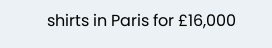shirts in Paris for £16,000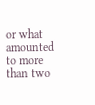or what amounted to more than two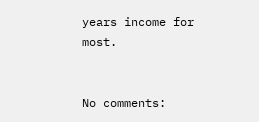years income for most.


No comments: